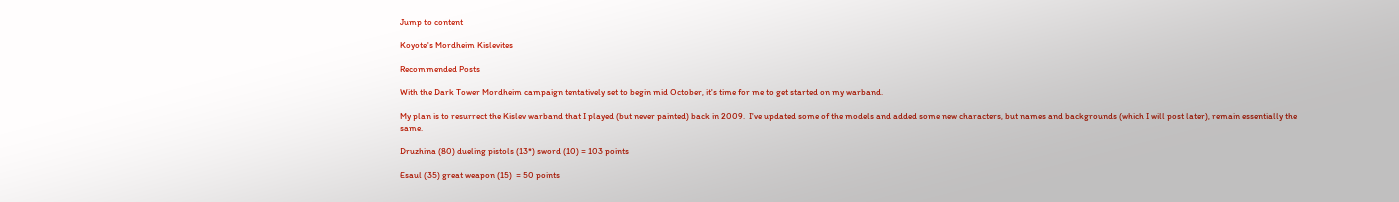Jump to content

Koyote's Mordheim Kislevites

Recommended Posts

With the Dark Tower Mordheim campaign tentatively set to begin mid October, it's time for me to get started on my warband.

My plan is to resurrect the Kislev warband that I played (but never painted) back in 2009.  I've updated some of the models and added some new characters, but names and backgrounds (which I will post later), remain essentially the same.

Druzhina (80) dueling pistols (13*) sword (10) = 103 points

Esaul (35) great weapon (15)  = 50 points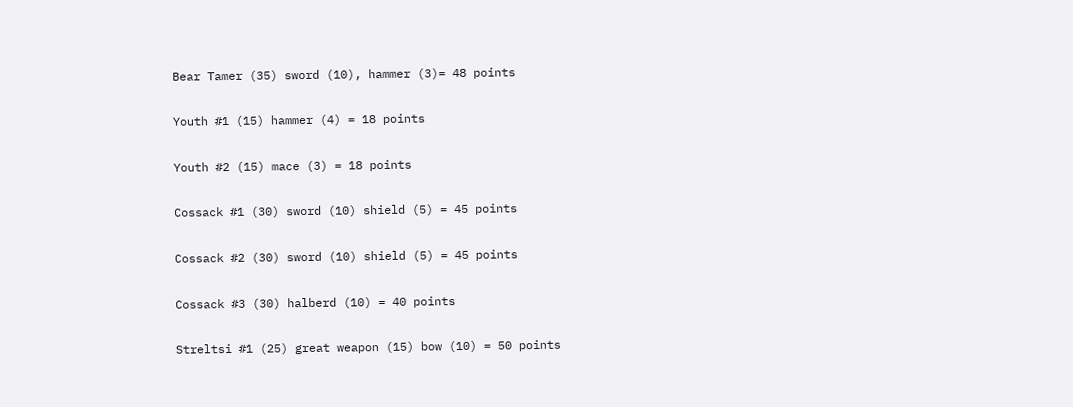Bear Tamer (35) sword (10), hammer (3)= 48 points

Youth #1 (15) hammer (4) = 18 points

Youth #2 (15) mace (3) = 18 points

Cossack #1 (30) sword (10) shield (5) = 45 points

Cossack #2 (30) sword (10) shield (5) = 45 points

Cossack #3 (30) halberd (10) = 40 points

Streltsi #1 (25) great weapon (15) bow (10) = 50 points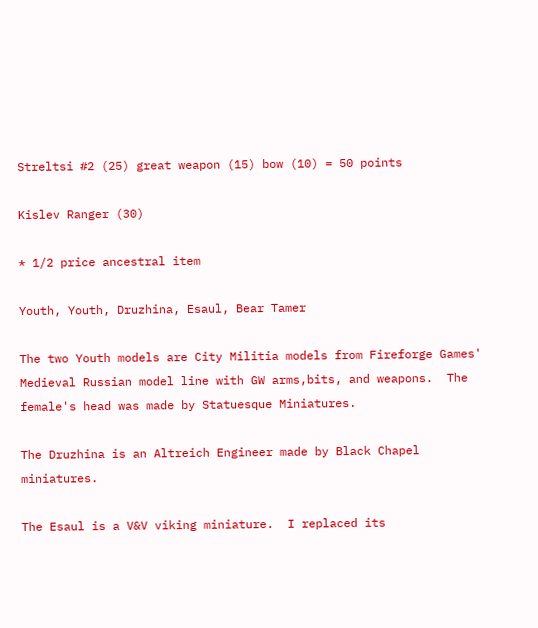Streltsi #2 (25) great weapon (15) bow (10) = 50 points

Kislev Ranger (30)

* 1/2 price ancestral item

Youth, Youth, Druzhina, Esaul, Bear Tamer

The two Youth models are City Militia models from Fireforge Games' Medieval Russian model line with GW arms,bits, and weapons.  The female's head was made by Statuesque Miniatures.

The Druzhina is an Altreich Engineer made by Black Chapel miniatures.

The Esaul is a V&V viking miniature.  I replaced its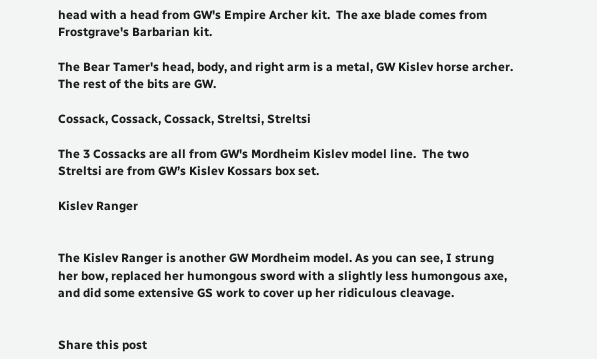head with a head from GW's Empire Archer kit.  The axe blade comes from Frostgrave's Barbarian kit.

The Bear Tamer's head, body, and right arm is a metal, GW Kislev horse archer. The rest of the bits are GW.

Cossack, Cossack, Cossack, Streltsi, Streltsi

The 3 Cossacks are all from GW's Mordheim Kislev model line.  The two Streltsi are from GW’s Kislev Kossars box set.

Kislev Ranger


The Kislev Ranger is another GW Mordheim model. As you can see, I strung her bow, replaced her humongous sword with a slightly less humongous axe, and did some extensive GS work to cover up her ridiculous cleavage.


Share this post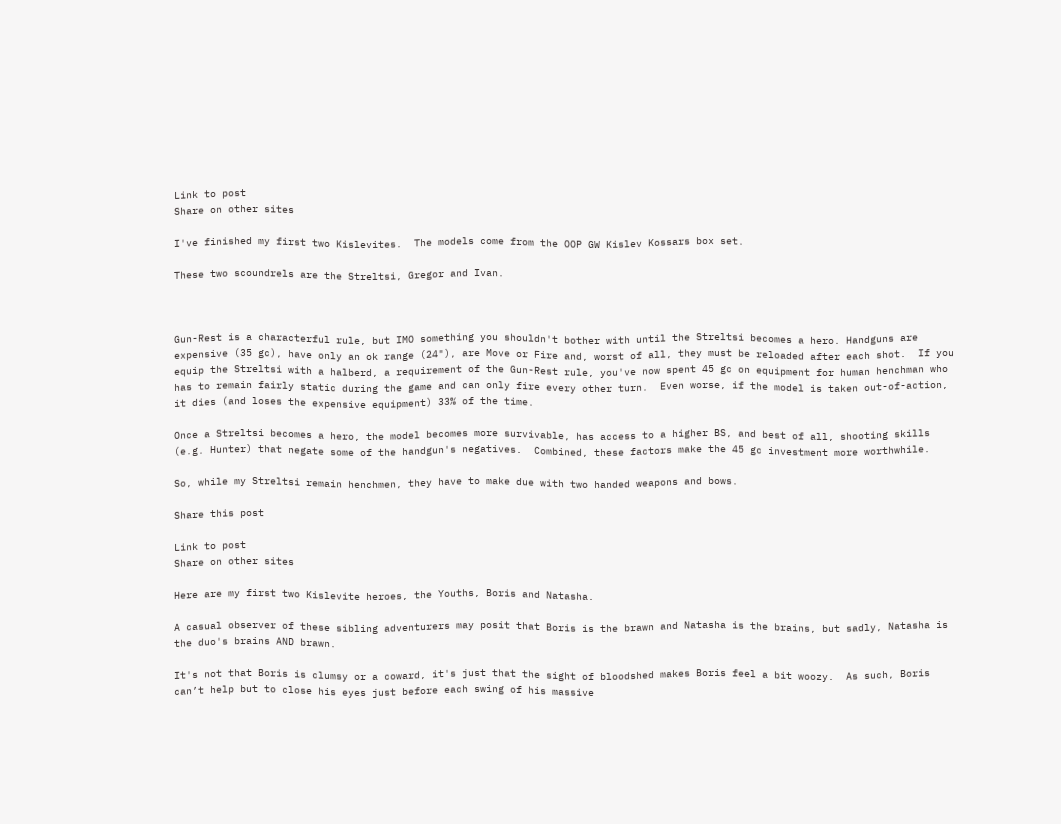Link to post
Share on other sites

I've finished my first two Kislevites.  The models come from the OOP GW Kislev Kossars box set.

These two scoundrels are the Streltsi, Gregor and Ivan.



Gun-Rest is a characterful rule, but IMO something you shouldn't bother with until the Streltsi becomes a hero. Handguns are expensive (35 gc), have only an ok range (24"), are Move or Fire and, worst of all, they must be reloaded after each shot.  If you equip the Streltsi with a halberd, a requirement of the Gun-Rest rule, you've now spent 45 gc on equipment for human henchman who has to remain fairly static during the game and can only fire every other turn.  Even worse, if the model is taken out-of-action, it dies (and loses the expensive equipment) 33% of the time.

Once a Streltsi becomes a hero, the model becomes more survivable, has access to a higher BS, and best of all, shooting skills (e.g. Hunter) that negate some of the handgun's negatives.  Combined, these factors make the 45 gc investment more worthwhile.

So, while my Streltsi remain henchmen, they have to make due with two handed weapons and bows.

Share this post

Link to post
Share on other sites

Here are my first two Kislevite heroes, the Youths, Boris and Natasha.

A casual observer of these sibling adventurers may posit that Boris is the brawn and Natasha is the brains, but sadly, Natasha is the duo's brains AND brawn.

It's not that Boris is clumsy or a coward, it's just that the sight of bloodshed makes Boris feel a bit woozy.  As such, Boris can’t help but to close his eyes just before each swing of his massive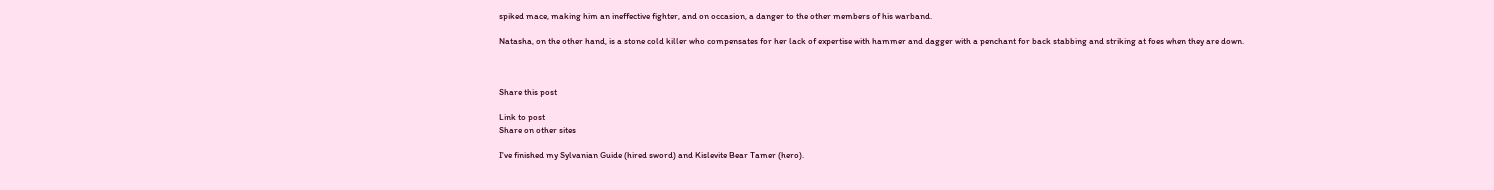spiked mace, making him an ineffective fighter, and on occasion, a danger to the other members of his warband.

Natasha, on the other hand, is a stone cold killer who compensates for her lack of expertise with hammer and dagger with a penchant for back stabbing and striking at foes when they are down.



Share this post

Link to post
Share on other sites

I've finished my Sylvanian Guide (hired sword) and Kislevite Bear Tamer (hero).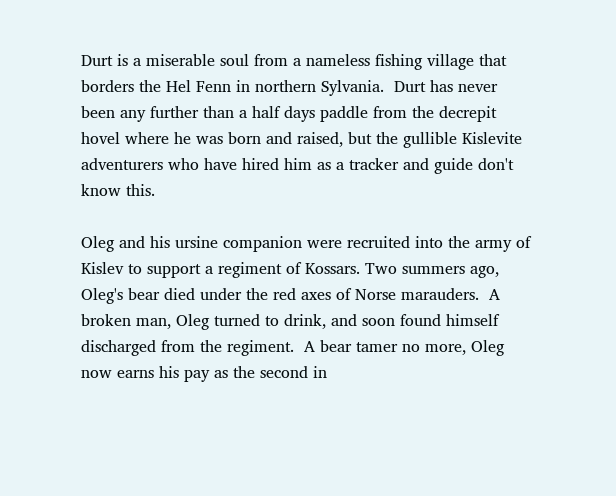Durt is a miserable soul from a nameless fishing village that borders the Hel Fenn in northern Sylvania.  Durt has never been any further than a half days paddle from the decrepit hovel where he was born and raised, but the gullible Kislevite adventurers who have hired him as a tracker and guide don't know this.

Oleg and his ursine companion were recruited into the army of Kislev to support a regiment of Kossars. Two summers ago, Oleg's bear died under the red axes of Norse marauders.  A broken man, Oleg turned to drink, and soon found himself discharged from the regiment.  A bear tamer no more, Oleg now earns his pay as the second in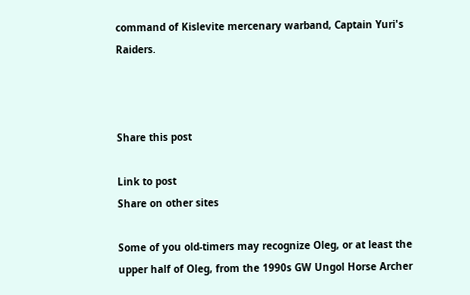command of Kislevite mercenary warband, Captain Yuri's Raiders.



Share this post

Link to post
Share on other sites

Some of you old-timers may recognize Oleg, or at least the upper half of Oleg, from the 1990s GW Ungol Horse Archer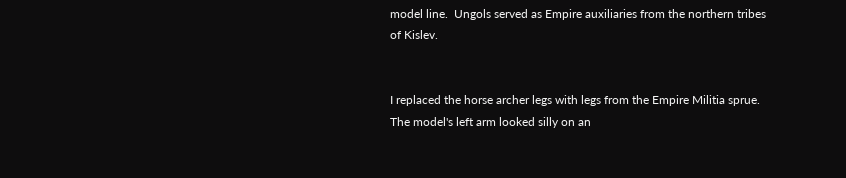model line.  Ungols served as Empire auxiliaries from the northern tribes of Kislev.


I replaced the horse archer legs with legs from the Empire Militia sprue.  The model's left arm looked silly on an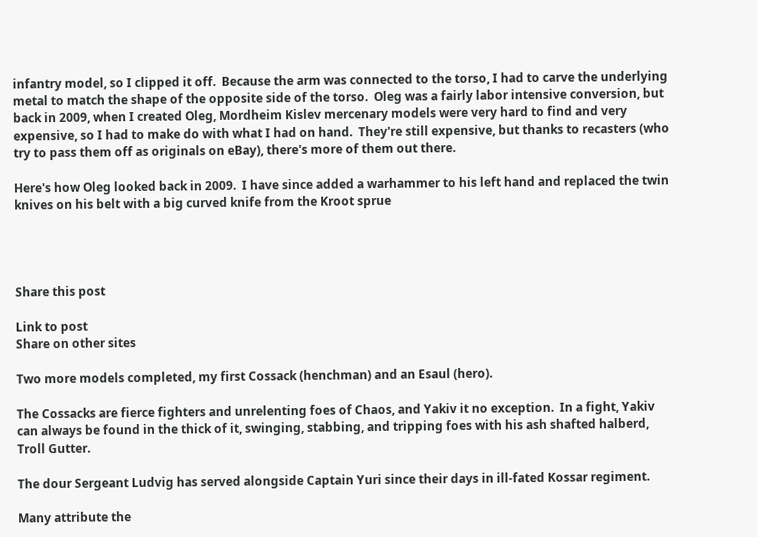infantry model, so I clipped it off.  Because the arm was connected to the torso, I had to carve the underlying metal to match the shape of the opposite side of the torso.  Oleg was a fairly labor intensive conversion, but back in 2009, when I created Oleg, Mordheim Kislev mercenary models were very hard to find and very expensive, so I had to make do with what I had on hand.  They're still expensive, but thanks to recasters (who try to pass them off as originals on eBay), there's more of them out there.

Here's how Oleg looked back in 2009.  I have since added a warhammer to his left hand and replaced the twin knives on his belt with a big curved knife from the Kroot sprue




Share this post

Link to post
Share on other sites

Two more models completed, my first Cossack (henchman) and an Esaul (hero).

The Cossacks are fierce fighters and unrelenting foes of Chaos, and Yakiv it no exception.  In a fight, Yakiv can always be found in the thick of it, swinging, stabbing, and tripping foes with his ash shafted halberd, Troll Gutter.

The dour Sergeant Ludvig has served alongside Captain Yuri since their days in ill-fated Kossar regiment.

Many attribute the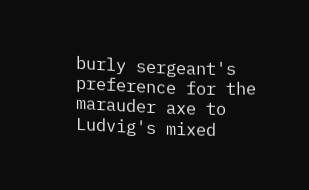burly sergeant's preference for the marauder axe to Ludvig's mixed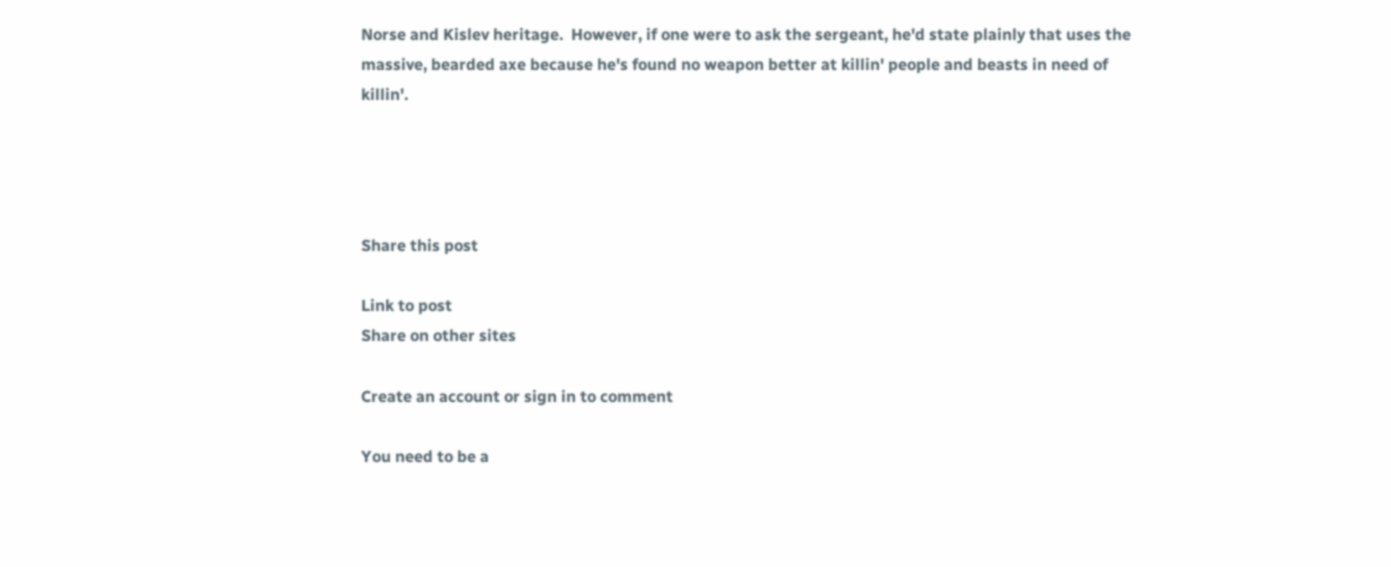Norse and Kislev heritage.  However, if one were to ask the sergeant, he'd state plainly that uses the massive, bearded axe because he's found no weapon better at killin' people and beasts in need of killin'.




Share this post

Link to post
Share on other sites

Create an account or sign in to comment

You need to be a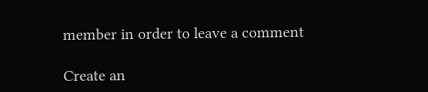member in order to leave a comment

Create an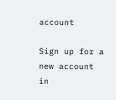account

Sign up for a new account in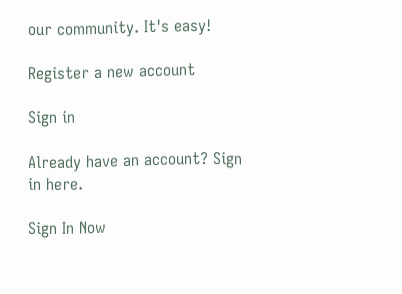our community. It's easy!

Register a new account

Sign in

Already have an account? Sign in here.

Sign In Now